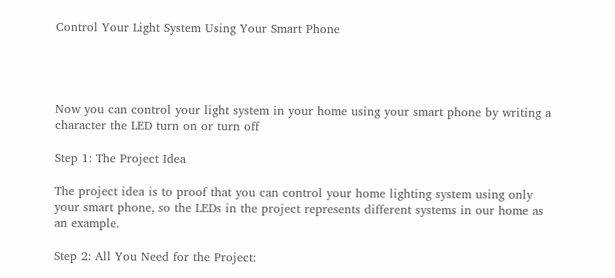Control Your Light System Using Your Smart Phone




Now you can control your light system in your home using your smart phone by writing a character the LED turn on or turn off

Step 1: The Project Idea

The project idea is to proof that you can control your home lighting system using only your smart phone, so the LEDs in the project represents different systems in our home as an example.

Step 2: All You Need for the Project: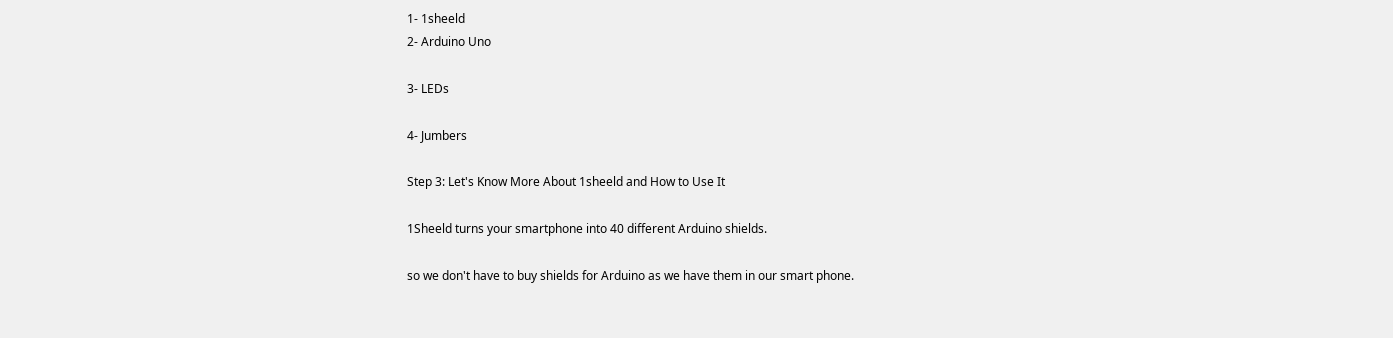1- 1sheeld
2- Arduino Uno

3- LEDs

4- Jumbers

Step 3: Let's Know More About 1sheeld and How to Use It

1Sheeld turns your smartphone into 40 different Arduino shields.

so we don't have to buy shields for Arduino as we have them in our smart phone.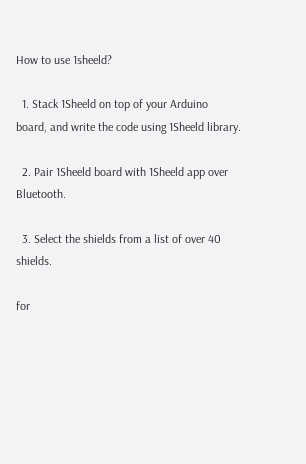How to use 1sheeld?

  1. Stack 1Sheeld on top of your Arduino board, and write the code using 1Sheeld library.

  2. Pair 1Sheeld board with 1Sheeld app over Bluetooth.

  3. Select the shields from a list of over 40 shields.

for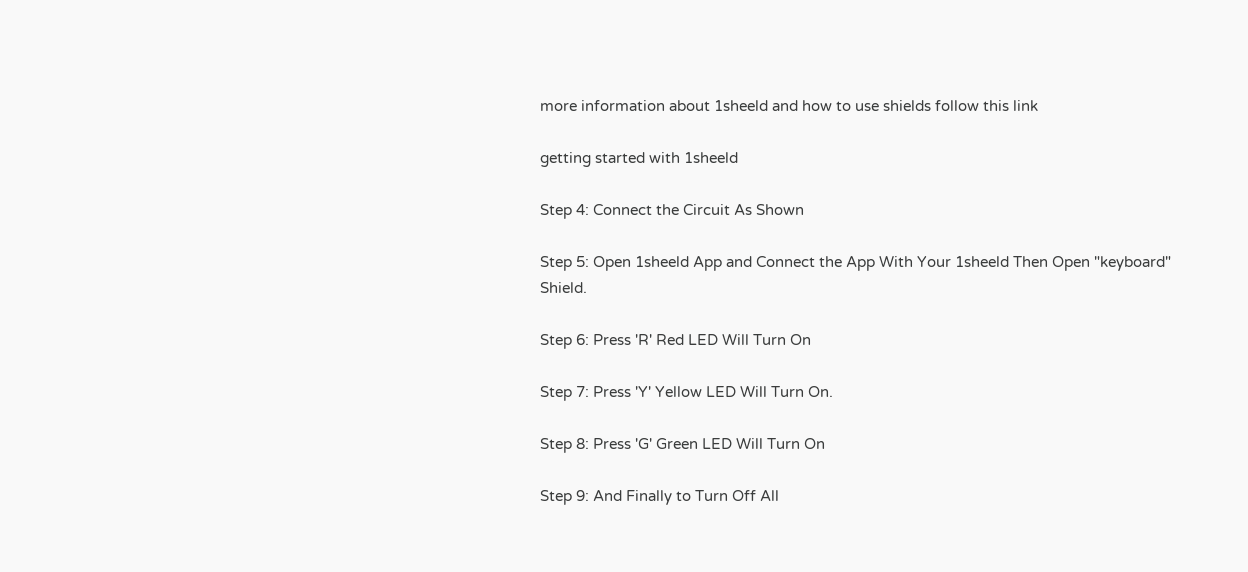more information about 1sheeld and how to use shields follow this link

getting started with 1sheeld

Step 4: Connect the Circuit As Shown

Step 5: Open 1sheeld App and Connect the App With Your 1sheeld Then Open "keyboard" Shield.

Step 6: Press 'R' Red LED Will Turn On

Step 7: Press 'Y' Yellow LED Will Turn On.

Step 8: Press 'G' Green LED Will Turn On

Step 9: And Finally to Turn Off All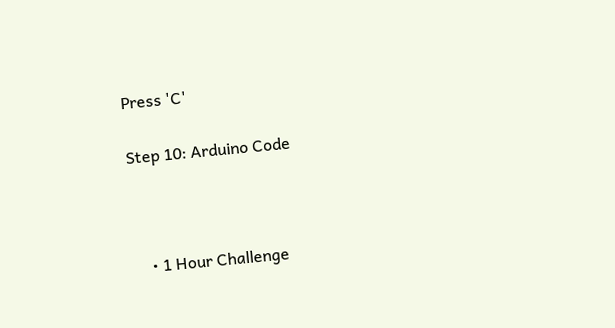Press 'C'

Step 10: Arduino Code



    • 1 Hour Challenge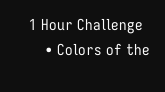1 Hour Challenge
    • Colors of the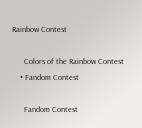Rainbow Contest

      Colors of the Rainbow Contest
    • Fandom Contest

      Fandom Contest